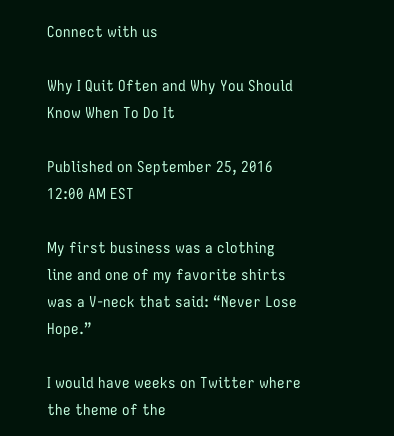Connect with us

Why I Quit Often and Why You Should Know When To Do It

Published on September 25, 2016 12:00 AM EST

My first business was a clothing line and one of my favorite shirts was a V-neck that said: “Never Lose Hope.”

I would have weeks on Twitter where the theme of the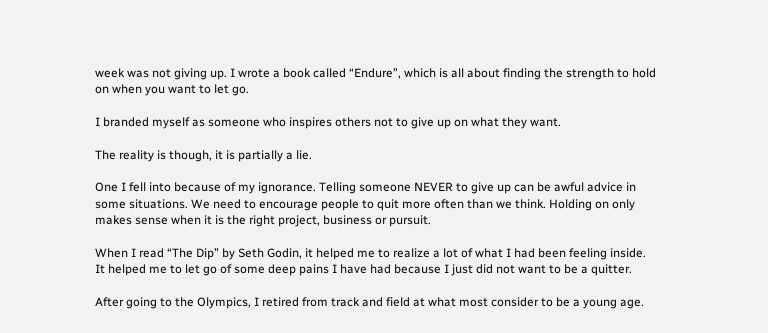week was not giving up. I wrote a book called “Endure”, which is all about finding the strength to hold on when you want to let go.

I branded myself as someone who inspires others not to give up on what they want.

The reality is though, it is partially a lie.

One I fell into because of my ignorance. Telling someone NEVER to give up can be awful advice in some situations. We need to encourage people to quit more often than we think. Holding on only makes sense when it is the right project, business or pursuit.

When I read “The Dip” by Seth Godin, it helped me to realize a lot of what I had been feeling inside. It helped me to let go of some deep pains I have had because I just did not want to be a quitter.

After going to the Olympics, I retired from track and field at what most consider to be a young age.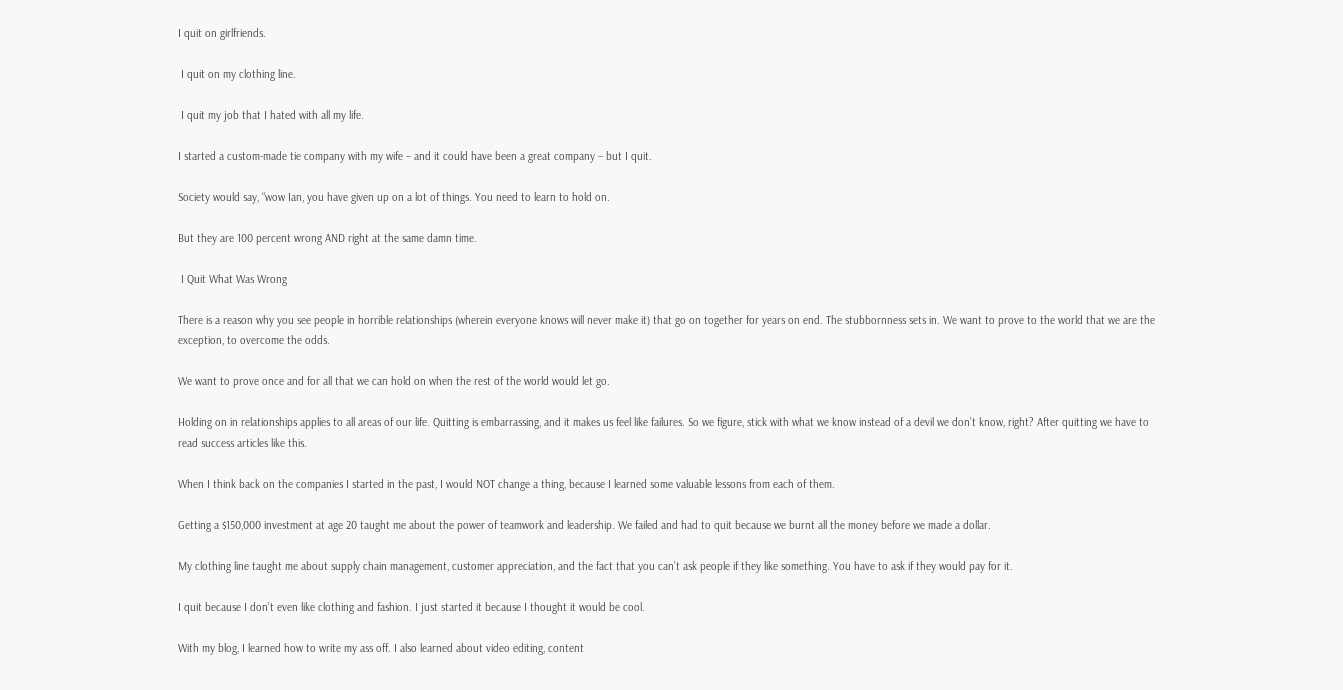I quit on girlfriends.

 I quit on my clothing line.

 I quit my job that I hated with all my life.

I started a custom-made tie company with my wife – and it could have been a great company – but I quit.

Society would say, “wow Ian, you have given up on a lot of things. You need to learn to hold on.

But they are 100 percent wrong AND right at the same damn time.

 I Quit What Was Wrong

There is a reason why you see people in horrible relationships (wherein everyone knows will never make it) that go on together for years on end. The stubbornness sets in. We want to prove to the world that we are the exception, to overcome the odds.

We want to prove once and for all that we can hold on when the rest of the world would let go.

Holding on in relationships applies to all areas of our life. Quitting is embarrassing, and it makes us feel like failures. So we figure, stick with what we know instead of a devil we don’t know, right? After quitting we have to read success articles like this.

When I think back on the companies I started in the past, I would NOT change a thing, because I learned some valuable lessons from each of them.

Getting a $150,000 investment at age 20 taught me about the power of teamwork and leadership. We failed and had to quit because we burnt all the money before we made a dollar.

My clothing line taught me about supply chain management, customer appreciation, and the fact that you can’t ask people if they like something. You have to ask if they would pay for it.

I quit because I don’t even like clothing and fashion. I just started it because I thought it would be cool.

With my blog, I learned how to write my ass off. I also learned about video editing, content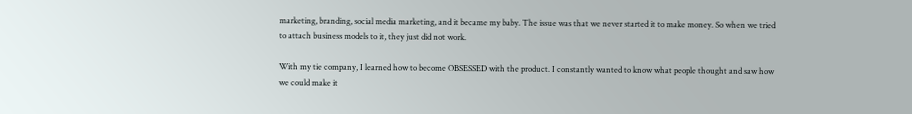marketing, branding, social media marketing, and it became my baby. The issue was that we never started it to make money. So when we tried to attach business models to it, they just did not work.

With my tie company, I learned how to become OBSESSED with the product. I constantly wanted to know what people thought and saw how we could make it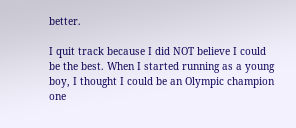better.

I quit track because I did NOT believe I could be the best. When I started running as a young boy, I thought I could be an Olympic champion one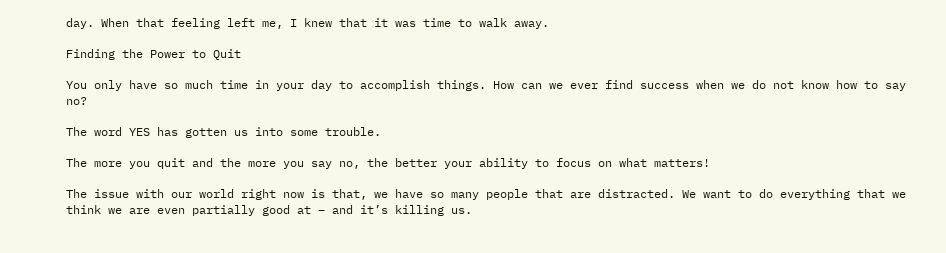day. When that feeling left me, I knew that it was time to walk away.

Finding the Power to Quit

You only have so much time in your day to accomplish things. How can we ever find success when we do not know how to say no?

The word YES has gotten us into some trouble.

The more you quit and the more you say no, the better your ability to focus on what matters!

The issue with our world right now is that, we have so many people that are distracted. We want to do everything that we think we are even partially good at – and it’s killing us.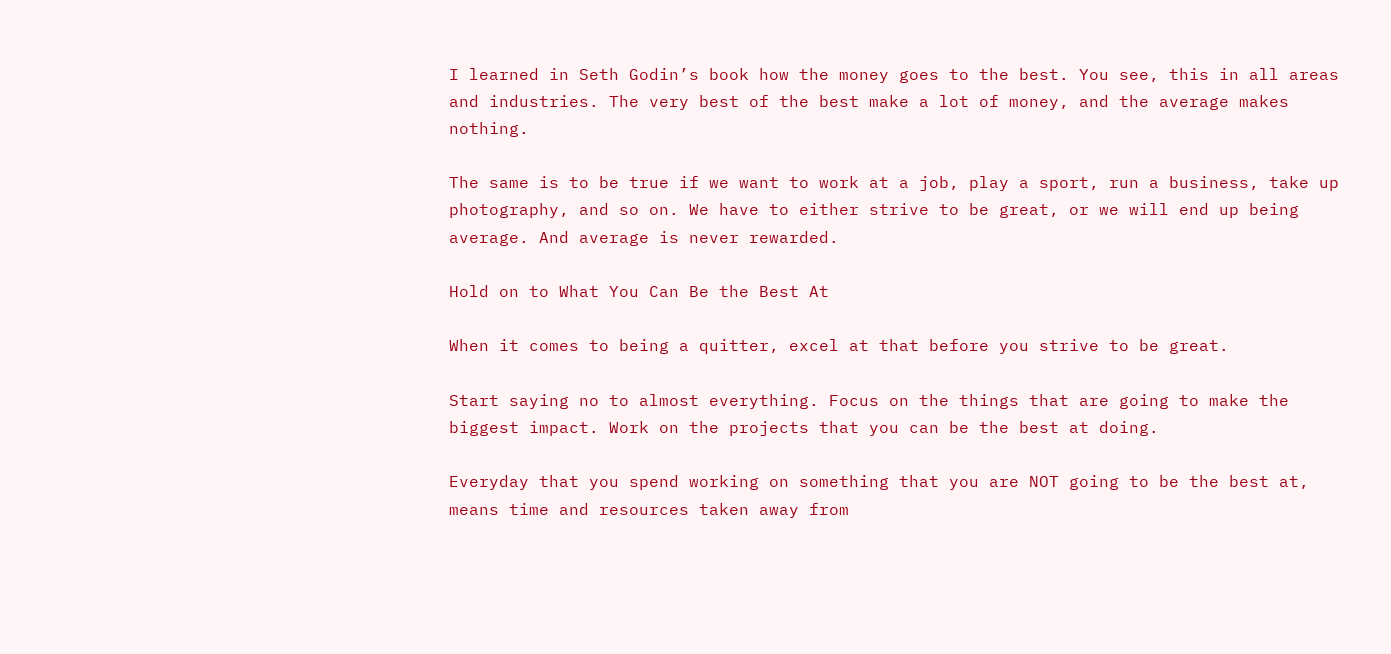I learned in Seth Godin’s book how the money goes to the best. You see, this in all areas and industries. The very best of the best make a lot of money, and the average makes nothing.

The same is to be true if we want to work at a job, play a sport, run a business, take up photography, and so on. We have to either strive to be great, or we will end up being average. And average is never rewarded.

Hold on to What You Can Be the Best At

When it comes to being a quitter, excel at that before you strive to be great.

Start saying no to almost everything. Focus on the things that are going to make the biggest impact. Work on the projects that you can be the best at doing.

Everyday that you spend working on something that you are NOT going to be the best at, means time and resources taken away from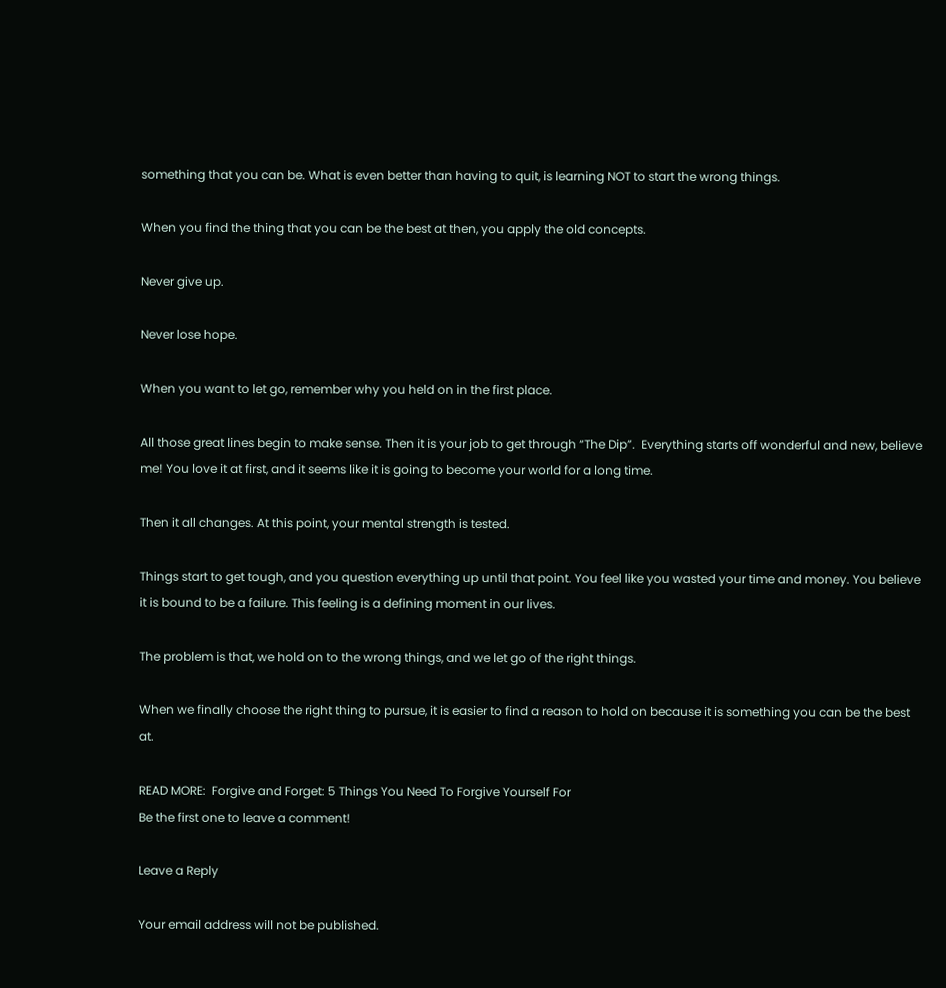something that you can be. What is even better than having to quit, is learning NOT to start the wrong things.

When you find the thing that you can be the best at then, you apply the old concepts.

Never give up.

Never lose hope.

When you want to let go, remember why you held on in the first place.

All those great lines begin to make sense. Then it is your job to get through “The Dip”.  Everything starts off wonderful and new, believe me! You love it at first, and it seems like it is going to become your world for a long time.

Then it all changes. At this point, your mental strength is tested.

Things start to get tough, and you question everything up until that point. You feel like you wasted your time and money. You believe it is bound to be a failure. This feeling is a defining moment in our lives.

The problem is that, we hold on to the wrong things, and we let go of the right things.

When we finally choose the right thing to pursue, it is easier to find a reason to hold on because it is something you can be the best at.

READ MORE:  Forgive and Forget: 5 Things You Need To Forgive Yourself For
Be the first one to leave a comment!

Leave a Reply

Your email address will not be published.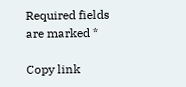Required fields are marked *

Copy link